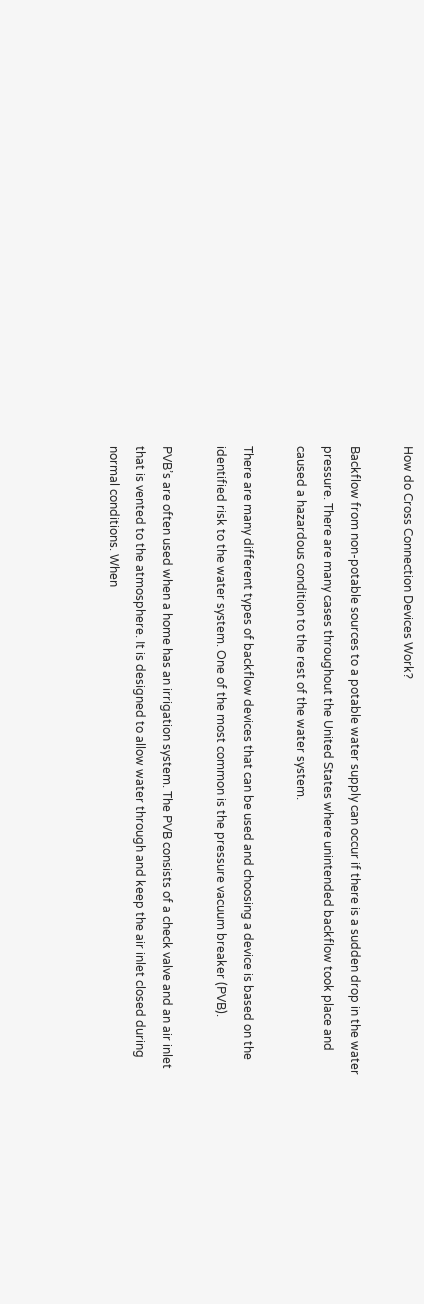How do Cross Connection Devices Work?

Backflow from non-potable sources to a potable water supply can occur if there is a sudden drop in the water pressure. There are many cases throughout the United States where unintended backflow took place and caused a hazardous condition to the rest of the water system.

There are many different types of backflow devices that can be used and choosing a device is based on the identified risk to the water system. One of the most common is the pressure vacuum breaker (PVB).

PVB’s are often used when a home has an irrigation system. The PVB consists of a check valve and an air inlet that is vented to the atmosphere. It is designed to allow water through and keep the air inlet closed during normal conditions. When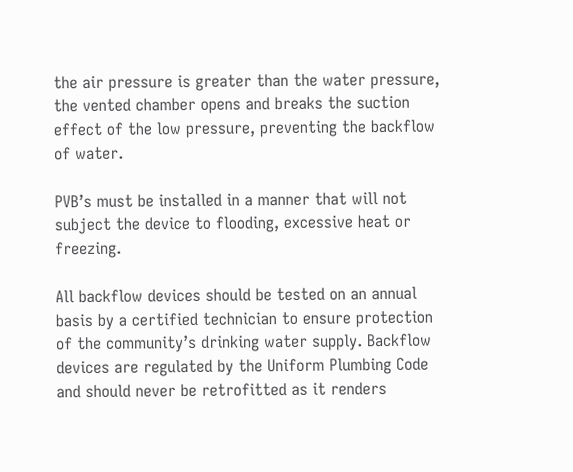the air pressure is greater than the water pressure, the vented chamber opens and breaks the suction effect of the low pressure, preventing the backflow of water.

PVB’s must be installed in a manner that will not subject the device to flooding, excessive heat or freezing.

All backflow devices should be tested on an annual basis by a certified technician to ensure protection of the community’s drinking water supply. Backflow devices are regulated by the Uniform Plumbing Code and should never be retrofitted as it renders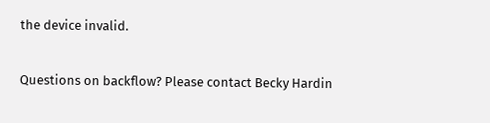the device invalid.

Questions on backflow? Please contact Becky Hardin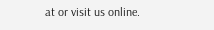at or visit us online.